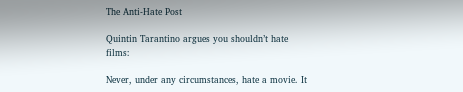The Anti-Hate Post

Quintin Tarantino argues you shouldn’t hate films:

Never, under any circumstances, hate a movie. It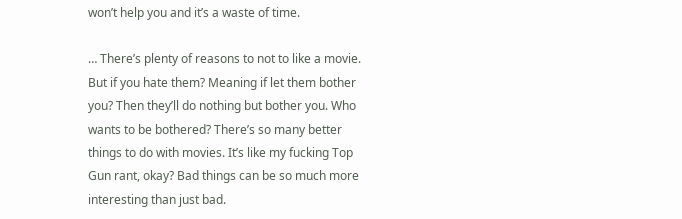won’t help you and it’s a waste of time.

… There’s plenty of reasons to not to like a movie. But if you hate them? Meaning if let them bother you? Then they’ll do nothing but bother you. Who wants to be bothered? There’s so many better things to do with movies. It’s like my fucking Top Gun rant, okay? Bad things can be so much more interesting than just bad.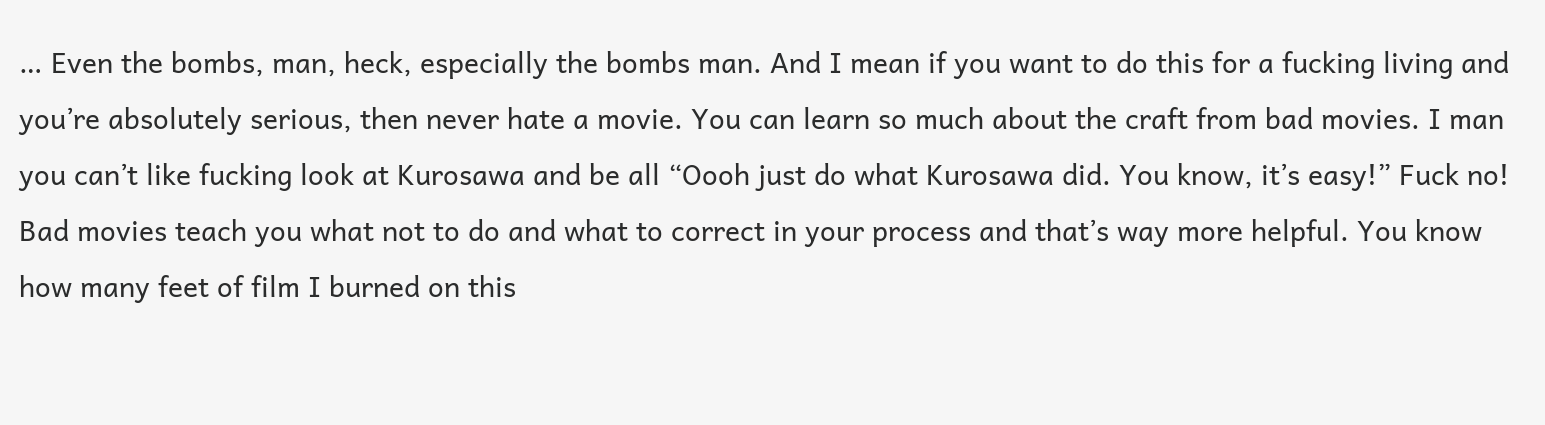… Even the bombs, man, heck, especially the bombs man. And I mean if you want to do this for a fucking living and you’re absolutely serious, then never hate a movie. You can learn so much about the craft from bad movies. I man you can’t like fucking look at Kurosawa and be all “Oooh just do what Kurosawa did. You know, it’s easy!” Fuck no! Bad movies teach you what not to do and what to correct in your process and that’s way more helpful. You know how many feet of film I burned on this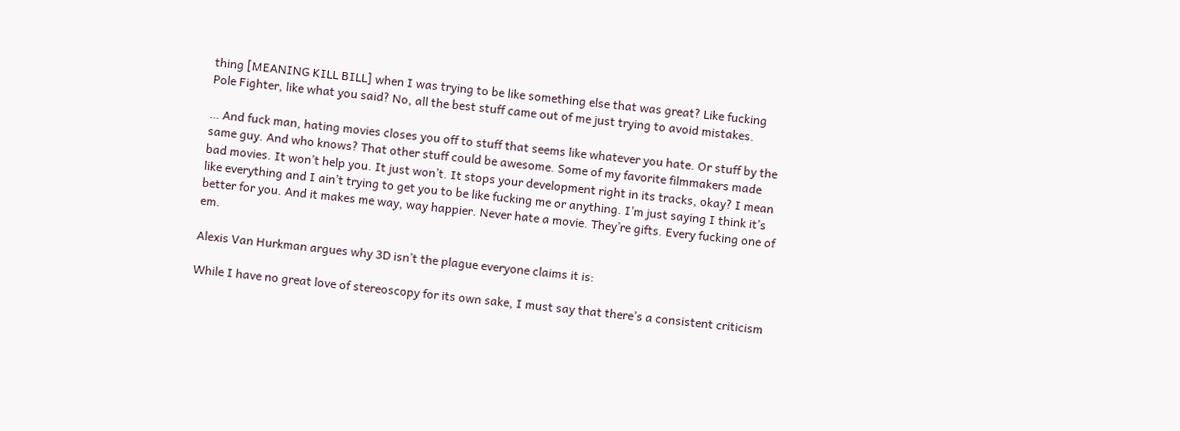thing [MEANING KILL BILL] when I was trying to be like something else that was great? Like fucking Pole Fighter, like what you said? No, all the best stuff came out of me just trying to avoid mistakes.

… And fuck man, hating movies closes you off to stuff that seems like whatever you hate. Or stuff by the same guy. And who knows? That other stuff could be awesome. Some of my favorite filmmakers made bad movies. It won’t help you. It just won’t. It stops your development right in its tracks, okay? I mean like everything and I ain’t trying to get you to be like fucking me or anything. I’m just saying I think it’s better for you. And it makes me way, way happier. Never hate a movie. They’re gifts. Every fucking one of em.

Alexis Van Hurkman argues why 3D isn’t the plague everyone claims it is:

While I have no great love of stereoscopy for its own sake, I must say that there’s a consistent criticism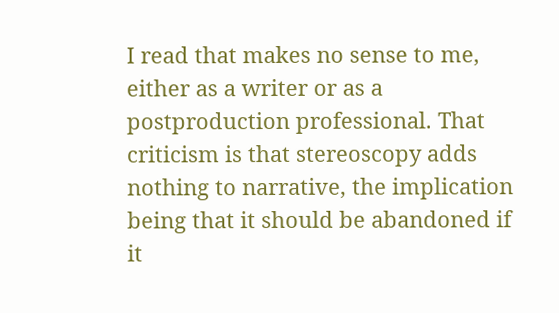I read that makes no sense to me, either as a writer or as a postproduction professional. That criticism is that stereoscopy adds nothing to narrative, the implication being that it should be abandoned if it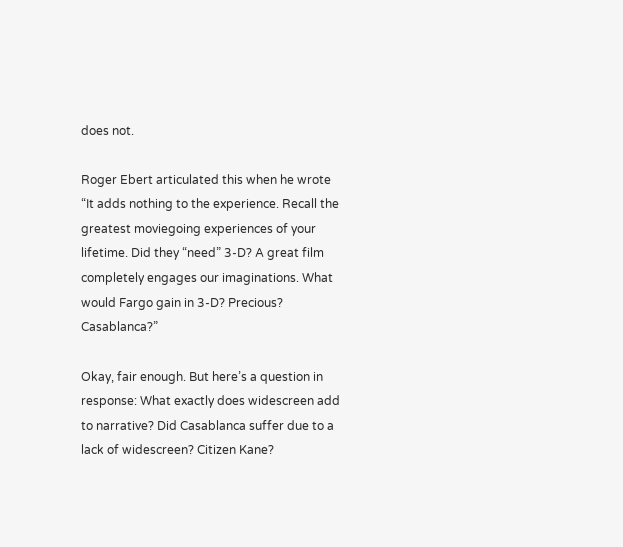does not.

Roger Ebert articulated this when he wrote “It adds nothing to the experience. Recall the greatest moviegoing experiences of your lifetime. Did they “need” 3-D? A great film completely engages our imaginations. What would Fargo gain in 3-D? Precious? Casablanca?”

Okay, fair enough. But here’s a question in response: What exactly does widescreen add to narrative? Did Casablanca suffer due to a lack of widescreen? Citizen Kane?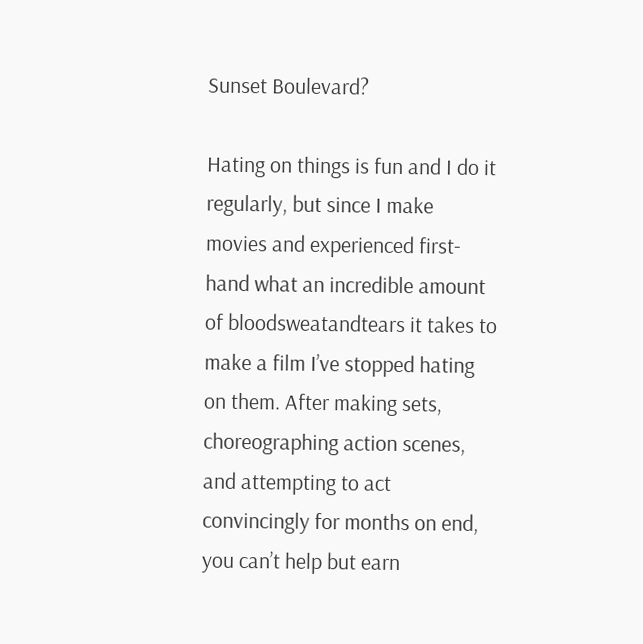Sunset Boulevard?

Hating on things is fun and I do it regularly, but since I make movies and experienced first-hand what an incredible amount of bloodsweatandtears it takes to make a film I’ve stopped hating on them. After making sets, choreographing action scenes, and attempting to act convincingly for months on end, you can’t help but earn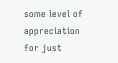some level of appreciation for just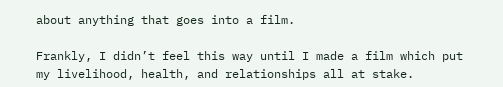about anything that goes into a film.

Frankly, I didn’t feel this way until I made a film which put my livelihood, health, and relationships all at stake.